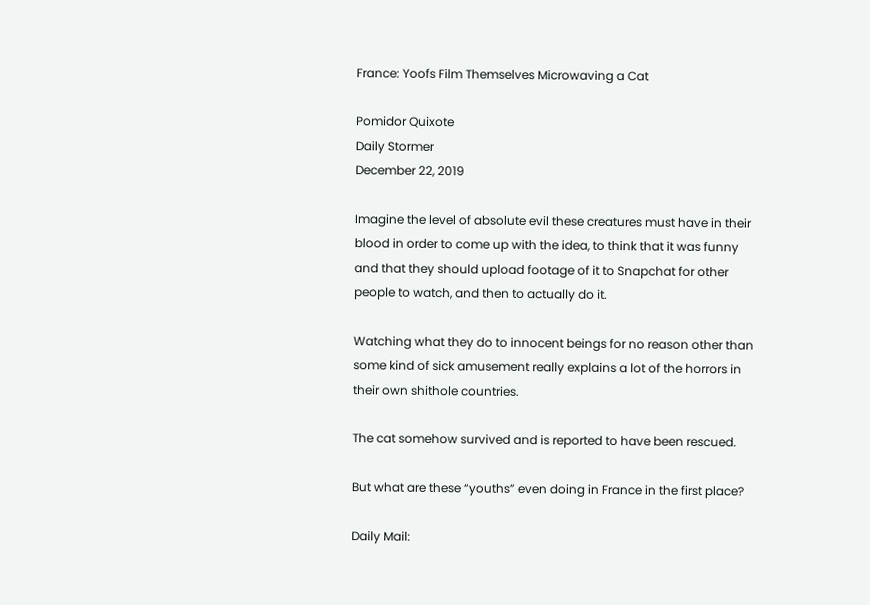France: Yoofs Film Themselves Microwaving a Cat

Pomidor Quixote
Daily Stormer
December 22, 2019

Imagine the level of absolute evil these creatures must have in their blood in order to come up with the idea, to think that it was funny and that they should upload footage of it to Snapchat for other people to watch, and then to actually do it.

Watching what they do to innocent beings for no reason other than some kind of sick amusement really explains a lot of the horrors in their own shithole countries.

The cat somehow survived and is reported to have been rescued.

But what are these “youths” even doing in France in the first place?

Daily Mail: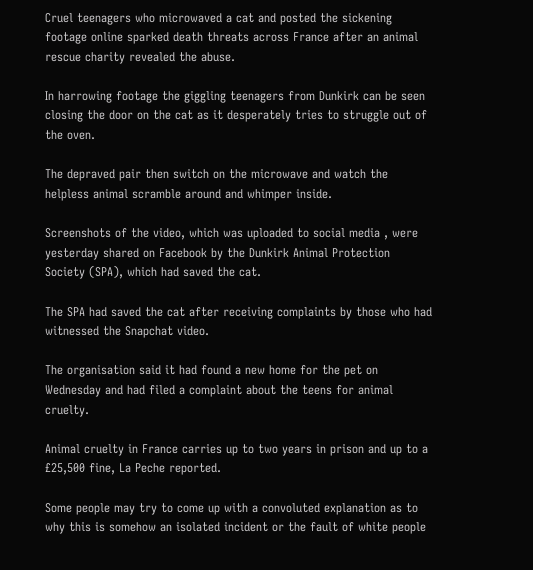Cruel teenagers who microwaved a cat and posted the sickening footage online sparked death threats across France after an animal rescue charity revealed the abuse.

In harrowing footage the giggling teenagers from Dunkirk can be seen closing the door on the cat as it desperately tries to struggle out of the oven.

The depraved pair then switch on the microwave and watch the helpless animal scramble around and whimper inside.

Screenshots of the video, which was uploaded to social media , were yesterday shared on Facebook by the Dunkirk Animal Protection Society (SPA), which had saved the cat.

The SPA had saved the cat after receiving complaints by those who had witnessed the Snapchat video.

The organisation said it had found a new home for the pet on Wednesday and had filed a complaint about the teens for animal cruelty.

Animal cruelty in France carries up to two years in prison and up to a £25,500 fine, La Peche reported.

Some people may try to come up with a convoluted explanation as to why this is somehow an isolated incident or the fault of white people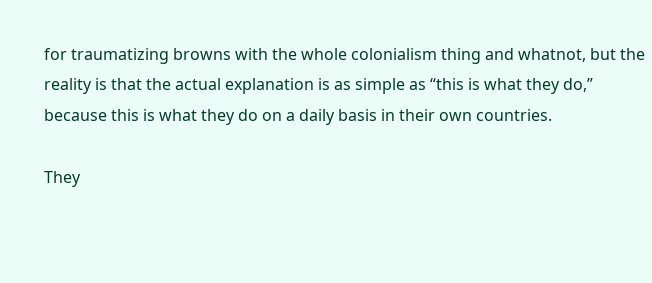for traumatizing browns with the whole colonialism thing and whatnot, but the reality is that the actual explanation is as simple as “this is what they do,” because this is what they do on a daily basis in their own countries.

They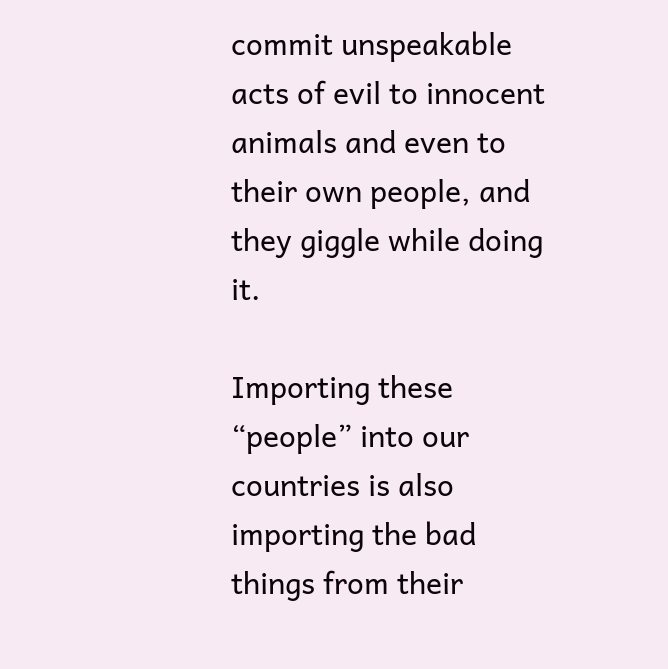commit unspeakable acts of evil to innocent animals and even to their own people, and they giggle while doing it.

Importing these “people” into our countries is also importing the bad things from their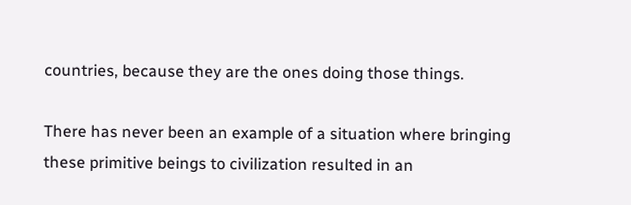countries, because they are the ones doing those things.

There has never been an example of a situation where bringing these primitive beings to civilization resulted in an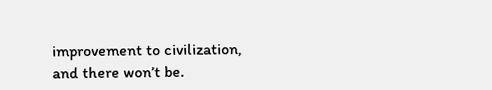improvement to civilization, and there won’t be.